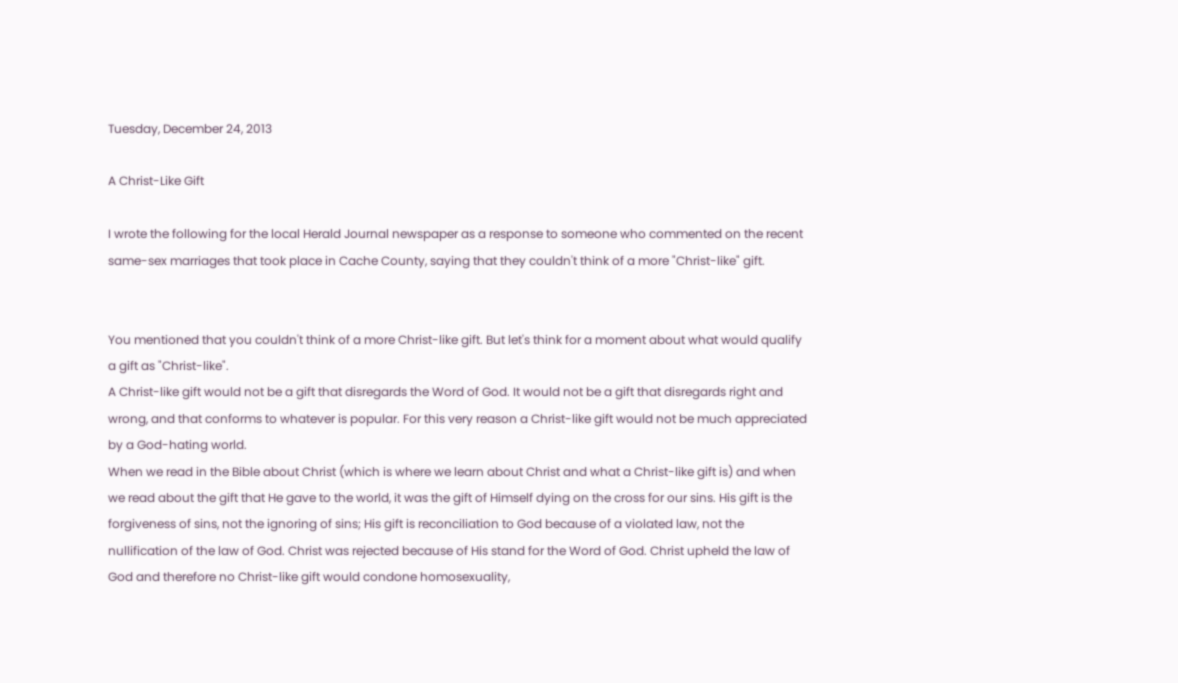Tuesday, December 24, 2013

A Christ-Like Gift

I wrote the following for the local Herald Journal newspaper as a response to someone who commented on the recent same-sex marriages that took place in Cache County, saying that they couldn't think of a more "Christ-like" gift.


You mentioned that you couldn't think of a more Christ-like gift. But let's think for a moment about what would qualify a gift as "Christ-like".
A Christ-like gift would not be a gift that disregards the Word of God. It would not be a gift that disregards right and wrong, and that conforms to whatever is popular. For this very reason a Christ-like gift would not be much appreciated by a God-hating world.
When we read in the Bible about Christ (which is where we learn about Christ and what a Christ-like gift is) and when we read about the gift that He gave to the world, it was the gift of Himself dying on the cross for our sins. His gift is the forgiveness of sins, not the ignoring of sins; His gift is reconciliation to God because of a violated law, not the nullification of the law of God. Christ was rejected because of His stand for the Word of God. Christ upheld the law of God and therefore no Christ-like gift would condone homosexuality,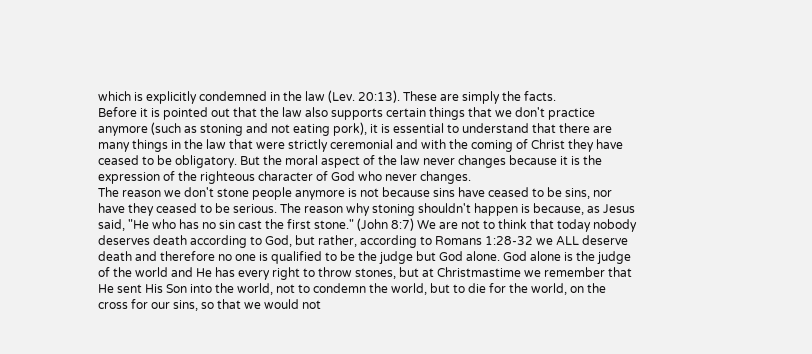which is explicitly condemned in the law (Lev. 20:13). These are simply the facts.
Before it is pointed out that the law also supports certain things that we don't practice anymore (such as stoning and not eating pork), it is essential to understand that there are many things in the law that were strictly ceremonial and with the coming of Christ they have ceased to be obligatory. But the moral aspect of the law never changes because it is the expression of the righteous character of God who never changes.
The reason we don't stone people anymore is not because sins have ceased to be sins, nor have they ceased to be serious. The reason why stoning shouldn't happen is because, as Jesus said, "He who has no sin cast the first stone." (John 8:7) We are not to think that today nobody deserves death according to God, but rather, according to Romans 1:28-32 we ALL deserve death and therefore no one is qualified to be the judge but God alone. God alone is the judge of the world and He has every right to throw stones, but at Christmastime we remember that He sent His Son into the world, not to condemn the world, but to die for the world, on the cross for our sins, so that we would not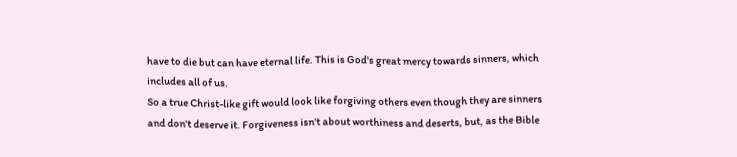have to die but can have eternal life. This is God's great mercy towards sinners, which includes all of us.
So a true Christ-like gift would look like forgiving others even though they are sinners and don't deserve it. Forgiveness isn't about worthiness and deserts, but, as the Bible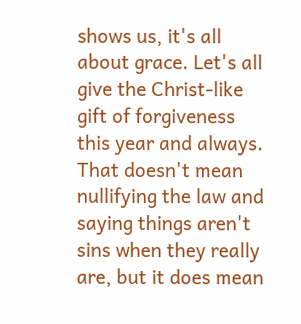shows us, it's all about grace. Let's all give the Christ-like gift of forgiveness this year and always. That doesn't mean nullifying the law and saying things aren't sins when they really are, but it does mean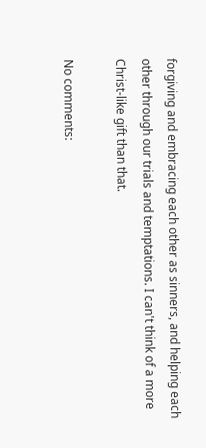forgiving and embracing each other as sinners, and helping each other through our trials and temptations. I can't think of a more Christ-like gift than that.

No comments: